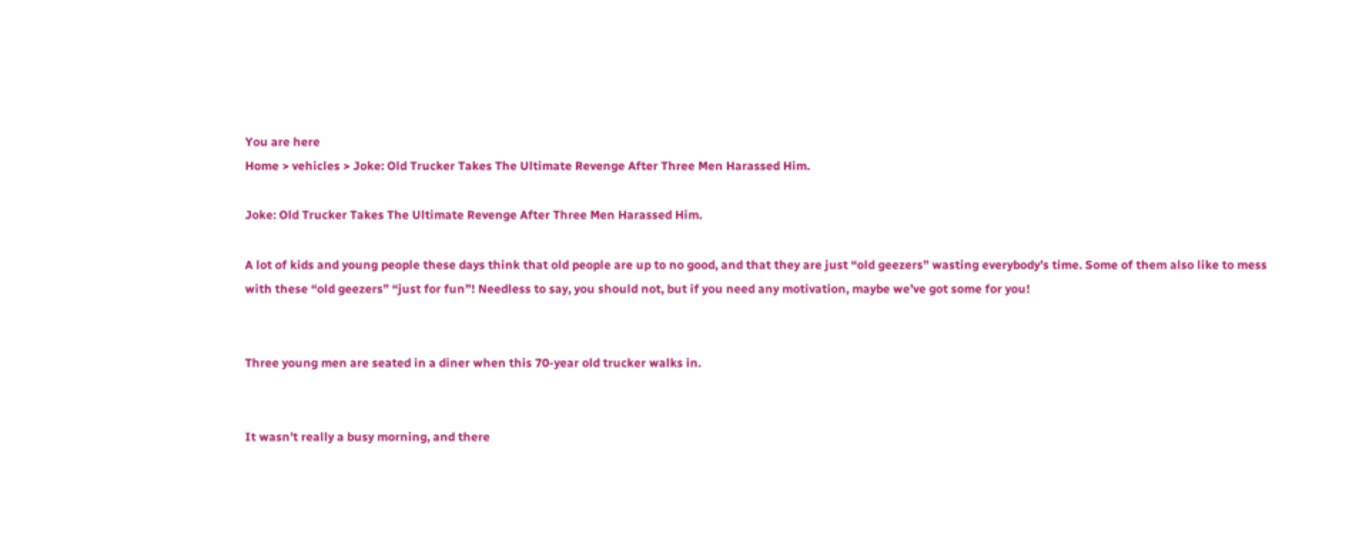You are here
Home > vehicles > Joke: Old Trucker Takes The Ultimate Revenge After Three Men Harassed Him.

Joke: Old Trucker Takes The Ultimate Revenge After Three Men Harassed Him.

A lot of kids and young people these days think that old people are up to no good, and that they are just “old geezers” wasting everybody’s time. Some of them also like to mess with these “old geezers” “just for fun”! Needless to say, you should not, but if you need any motivation, maybe we’ve got some for you!


Three young men are seated in a diner when this 70-year old trucker walks in.


It wasn’t really a busy morning, and there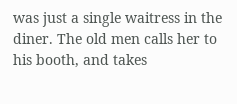was just a single waitress in the diner. The old men calls her to his booth, and takes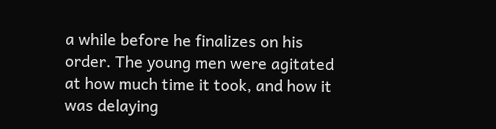a while before he finalizes on his order. The young men were agitated at how much time it took, and how it was delaying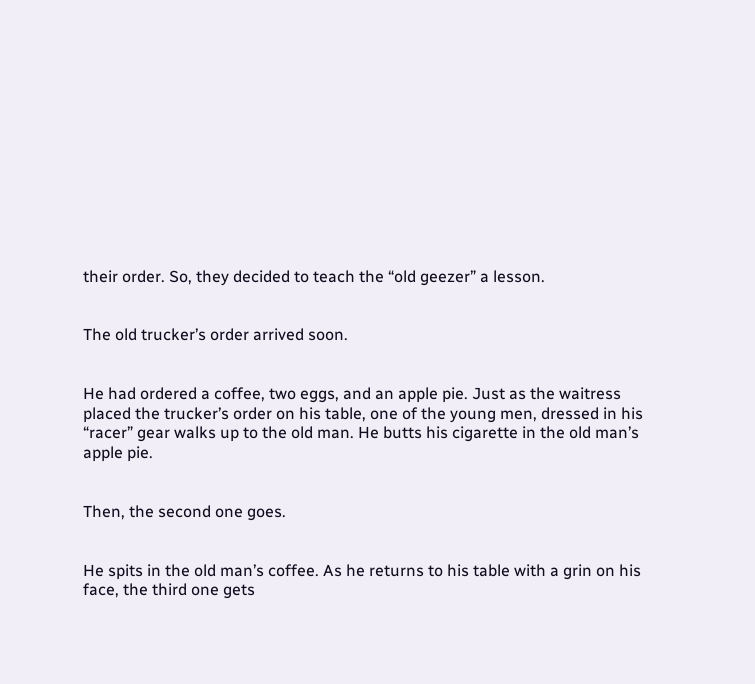their order. So, they decided to teach the “old geezer” a lesson.


The old trucker’s order arrived soon.


He had ordered a coffee, two eggs, and an apple pie. Just as the waitress placed the trucker’s order on his table, one of the young men, dressed in his “racer” gear walks up to the old man. He butts his cigarette in the old man’s apple pie.


Then, the second one goes.


He spits in the old man’s coffee. As he returns to his table with a grin on his face, the third one gets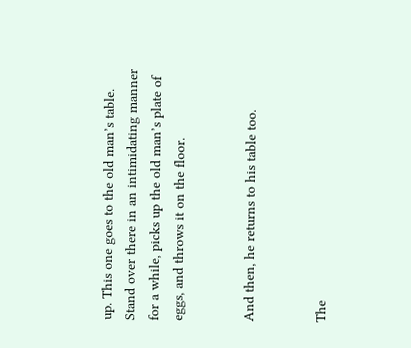up. This one goes to the old man’s table. Stand over there in an intimidating manner for a while, picks up the old man’s plate of eggs, and throws it on the floor.


And then, he returns to his table too.


The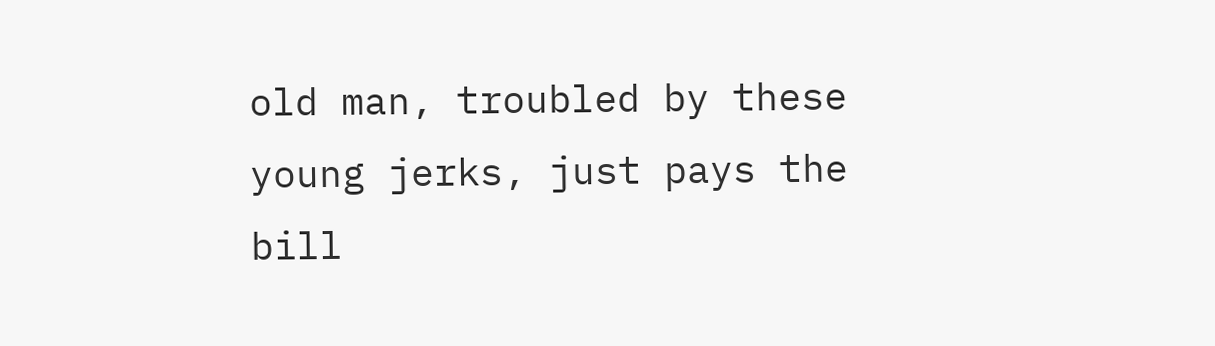old man, troubled by these young jerks, just pays the bill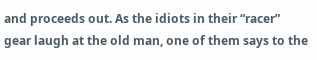and proceeds out. As the idiots in their “racer” gear laugh at the old man, one of them says to the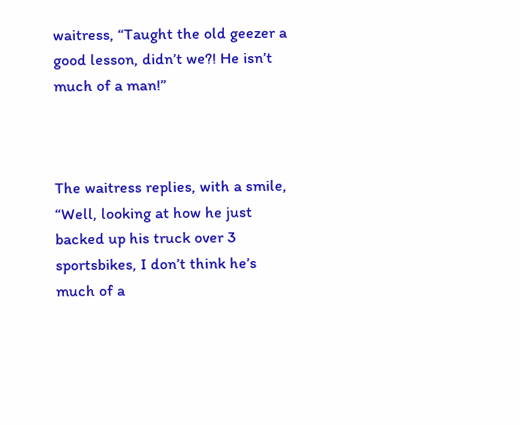waitress, “Taught the old geezer a good lesson, didn’t we?! He isn’t much of a man!”



The waitress replies, with a smile, “Well, looking at how he just backed up his truck over 3 sportsbikes, I don’t think he’s much of a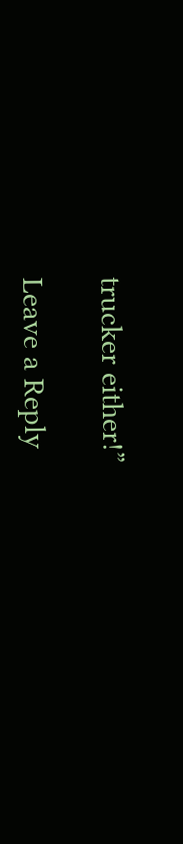trucker either!”

Leave a Reply